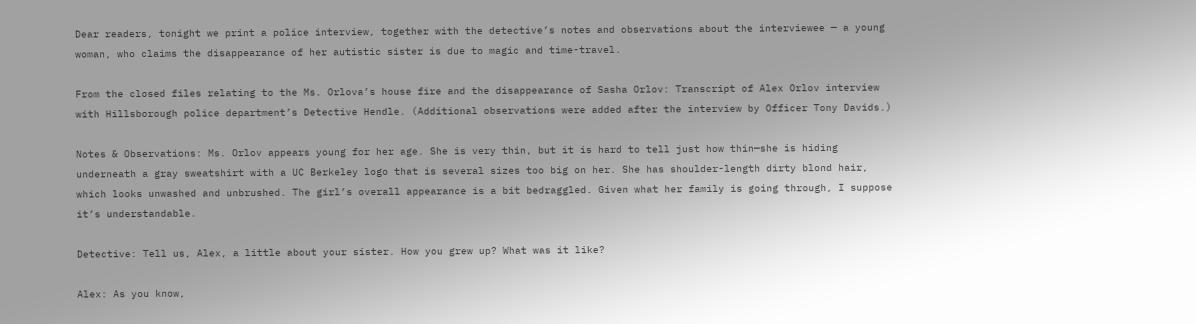Dear readers, tonight we print a police interview, together with the detective’s notes and observations about the interviewee — a young woman, who claims the disappearance of her autistic sister is due to magic and time-travel.

From the closed files relating to the Ms. Orlova’s house fire and the disappearance of Sasha Orlov: Transcript of Alex Orlov interview with Hillsborough police department’s Detective Hendle. (Additional observations were added after the interview by Officer Tony Davids.)

Notes & Observations: Ms. Orlov appears young for her age. She is very thin, but it is hard to tell just how thin—she is hiding underneath a gray sweatshirt with a UC Berkeley logo that is several sizes too big on her. She has shoulder-length dirty blond hair, which looks unwashed and unbrushed. The girl’s overall appearance is a bit bedraggled. Given what her family is going through, I suppose it’s understandable.

Detective: Tell us, Alex, a little about your sister. How you grew up? What was it like?

Alex: As you know,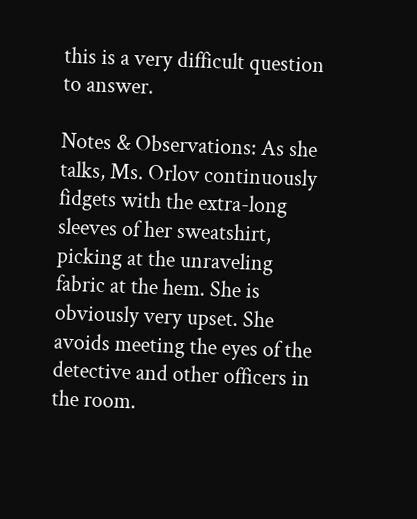this is a very difficult question to answer.

Notes & Observations: As she talks, Ms. Orlov continuously fidgets with the extra-long sleeves of her sweatshirt, picking at the unraveling fabric at the hem. She is obviously very upset. She avoids meeting the eyes of the detective and other officers in the room.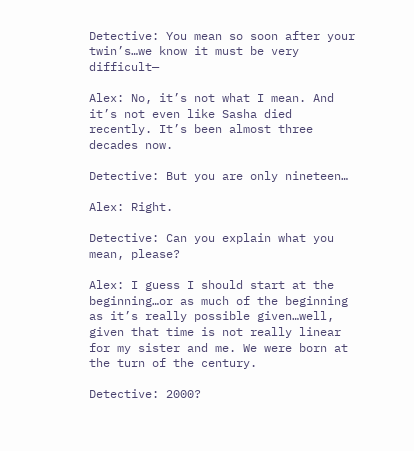Detective: You mean so soon after your twin’s…we know it must be very difficult—

Alex: No, it’s not what I mean. And it’s not even like Sasha died recently. It’s been almost three decades now.

Detective: But you are only nineteen…

Alex: Right.

Detective: Can you explain what you mean, please?

Alex: I guess I should start at the beginning…or as much of the beginning as it’s really possible given…well, given that time is not really linear for my sister and me. We were born at the turn of the century.

Detective: 2000?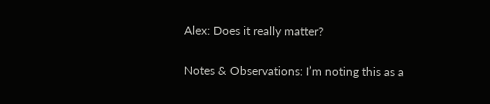Alex: Does it really matter?

Notes & Observations: I’m noting this as a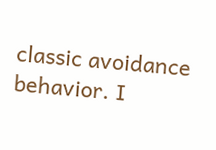classic avoidance behavior. I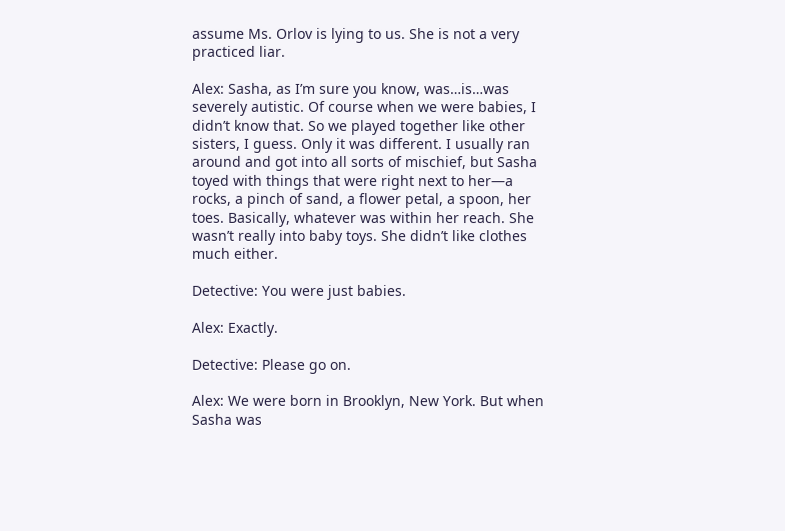assume Ms. Orlov is lying to us. She is not a very practiced liar.

Alex: Sasha, as I’m sure you know, was…is…was severely autistic. Of course when we were babies, I didn’t know that. So we played together like other sisters, I guess. Only it was different. I usually ran around and got into all sorts of mischief, but Sasha toyed with things that were right next to her—a rocks, a pinch of sand, a flower petal, a spoon, her toes. Basically, whatever was within her reach. She wasn’t really into baby toys. She didn’t like clothes much either.

Detective: You were just babies.

Alex: Exactly.

Detective: Please go on.

Alex: We were born in Brooklyn, New York. But when Sasha was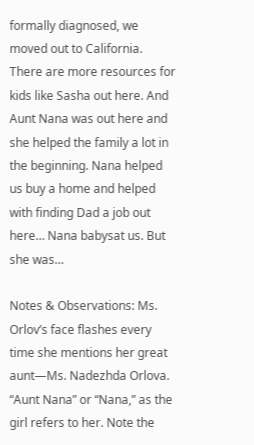formally diagnosed, we moved out to California. There are more resources for kids like Sasha out here. And Aunt Nana was out here and she helped the family a lot in the beginning. Nana helped us buy a home and helped with finding Dad a job out here… Nana babysat us. But she was…

Notes & Observations: Ms. Orlov’s face flashes every time she mentions her great aunt—Ms. Nadezhda Orlova. “Aunt Nana” or “Nana,” as the girl refers to her. Note the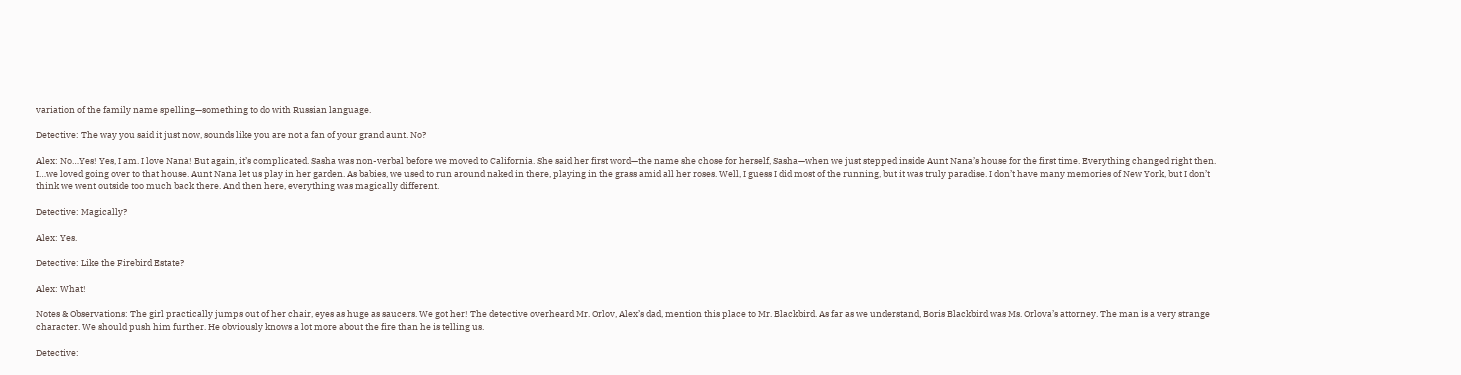variation of the family name spelling—something to do with Russian language.

Detective: The way you said it just now, sounds like you are not a fan of your grand aunt. No?

Alex: No…Yes! Yes, I am. I love Nana! But again, it’s complicated. Sasha was non-verbal before we moved to California. She said her first word—the name she chose for herself, Sasha—when we just stepped inside Aunt Nana’s house for the first time. Everything changed right then. I…we loved going over to that house. Aunt Nana let us play in her garden. As babies, we used to run around naked in there, playing in the grass amid all her roses. Well, I guess I did most of the running, but it was truly paradise. I don’t have many memories of New York, but I don’t think we went outside too much back there. And then here, everything was magically different.

Detective: Magically?

Alex: Yes.

Detective: Like the Firebird Estate?

Alex: What!

Notes & Observations: The girl practically jumps out of her chair, eyes as huge as saucers. We got her! The detective overheard Mr. Orlov, Alex’s dad, mention this place to Mr. Blackbird. As far as we understand, Boris Blackbird was Ms. Orlova’s attorney. The man is a very strange character. We should push him further. He obviously knows a lot more about the fire than he is telling us.

Detective: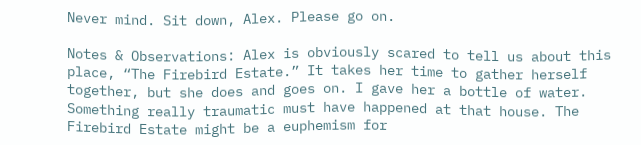Never mind. Sit down, Alex. Please go on.

Notes & Observations: Alex is obviously scared to tell us about this place, “The Firebird Estate.” It takes her time to gather herself together, but she does and goes on. I gave her a bottle of water. Something really traumatic must have happened at that house. The Firebird Estate might be a euphemism for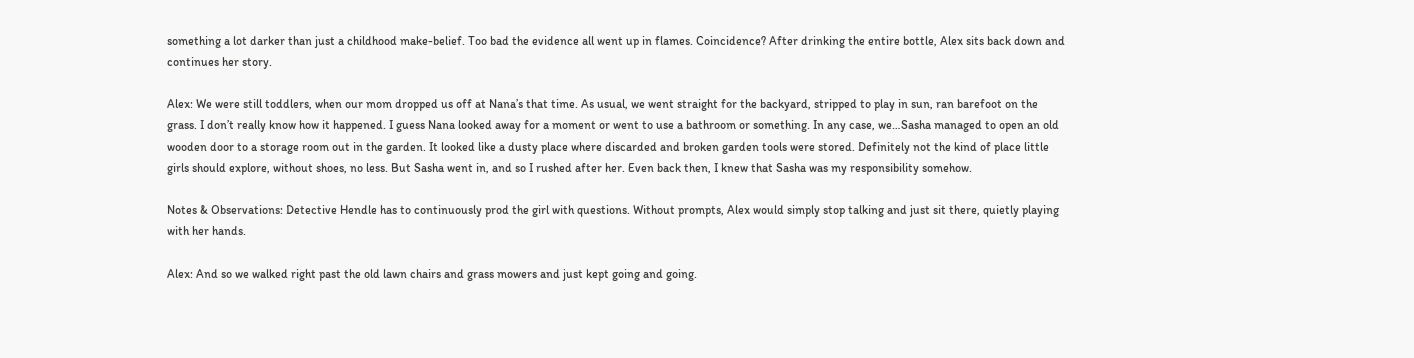something a lot darker than just a childhood make-belief. Too bad the evidence all went up in flames. Coincidence? After drinking the entire bottle, Alex sits back down and continues her story.

Alex: We were still toddlers, when our mom dropped us off at Nana’s that time. As usual, we went straight for the backyard, stripped to play in sun, ran barefoot on the grass. I don’t really know how it happened. I guess Nana looked away for a moment or went to use a bathroom or something. In any case, we…Sasha managed to open an old wooden door to a storage room out in the garden. It looked like a dusty place where discarded and broken garden tools were stored. Definitely not the kind of place little girls should explore, without shoes, no less. But Sasha went in, and so I rushed after her. Even back then, I knew that Sasha was my responsibility somehow.

Notes & Observations: Detective Hendle has to continuously prod the girl with questions. Without prompts, Alex would simply stop talking and just sit there, quietly playing with her hands.

Alex: And so we walked right past the old lawn chairs and grass mowers and just kept going and going.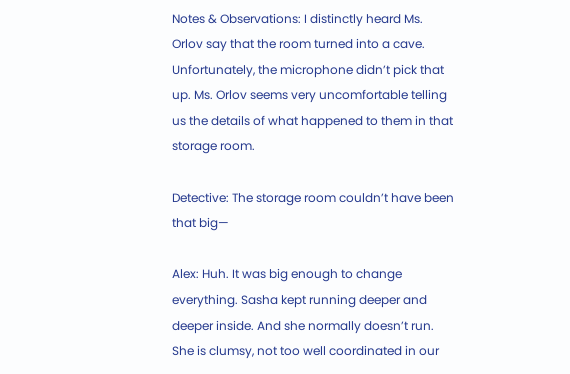Notes & Observations: I distinctly heard Ms. Orlov say that the room turned into a cave. Unfortunately, the microphone didn’t pick that up. Ms. Orlov seems very uncomfortable telling us the details of what happened to them in that storage room.

Detective: The storage room couldn’t have been that big—

Alex: Huh. It was big enough to change everything. Sasha kept running deeper and deeper inside. And she normally doesn’t run. She is clumsy, not too well coordinated in our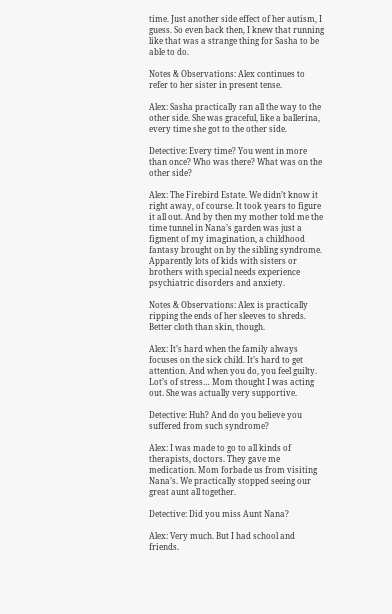time. Just another side effect of her autism, I guess. So even back then, I knew that running like that was a strange thing for Sasha to be able to do.

Notes & Observations: Alex continues to refer to her sister in present tense.

Alex: Sasha practically ran all the way to the other side. She was graceful, like a ballerina, every time she got to the other side.

Detective: Every time? You went in more than once? Who was there? What was on the other side?

Alex: The Firebird Estate. We didn’t know it right away, of course. It took years to figure it all out. And by then my mother told me the time tunnel in Nana’s garden was just a figment of my imagination, a childhood fantasy brought on by the sibling syndrome. Apparently lots of kids with sisters or brothers with special needs experience psychiatric disorders and anxiety.

Notes & Observations: Alex is practically ripping the ends of her sleeves to shreds. Better cloth than skin, though.

Alex: It’s hard when the family always focuses on the sick child. It’s hard to get attention. And when you do, you feel guilty. Lot’s of stress… Mom thought I was acting out. She was actually very supportive.

Detective: Huh? And do you believe you suffered from such syndrome?

Alex: I was made to go to all kinds of therapists, doctors. They gave me medication. Mom forbade us from visiting Nana’s. We practically stopped seeing our great aunt all together.

Detective: Did you miss Aunt Nana?

Alex: Very much. But I had school and friends.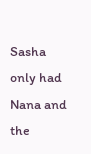Sasha only had Nana and the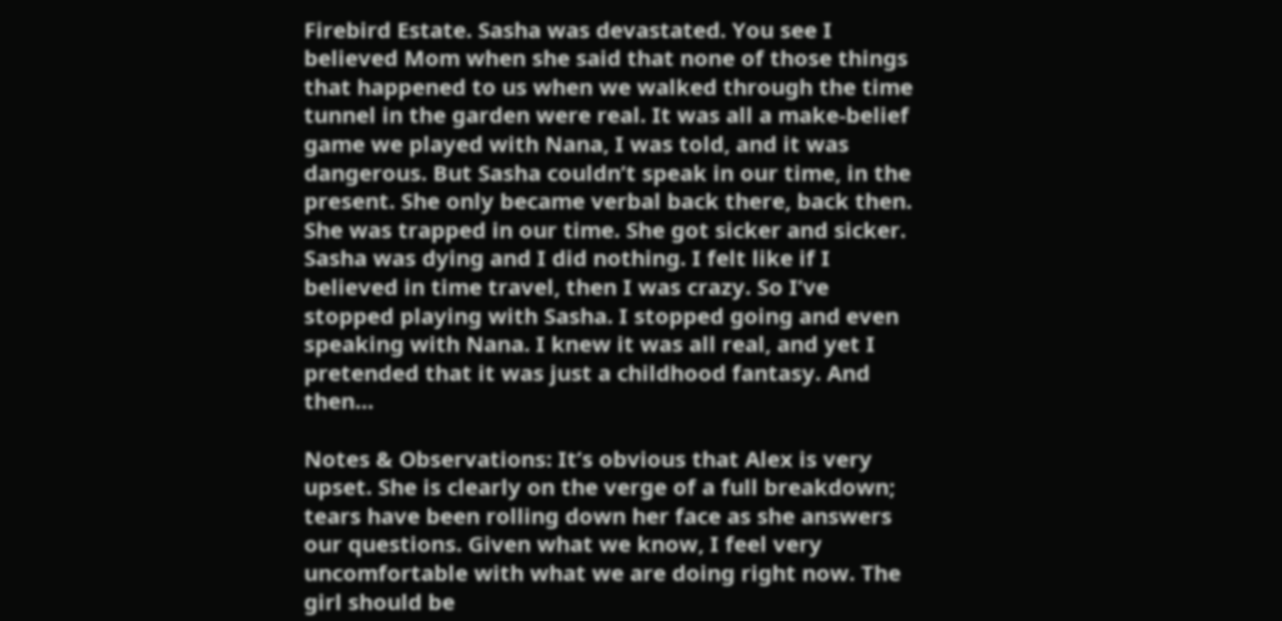Firebird Estate. Sasha was devastated. You see I believed Mom when she said that none of those things that happened to us when we walked through the time tunnel in the garden were real. It was all a make-belief game we played with Nana, I was told, and it was dangerous. But Sasha couldn’t speak in our time, in the present. She only became verbal back there, back then. She was trapped in our time. She got sicker and sicker. Sasha was dying and I did nothing. I felt like if I believed in time travel, then I was crazy. So I’ve stopped playing with Sasha. I stopped going and even speaking with Nana. I knew it was all real, and yet I pretended that it was just a childhood fantasy. And then…

Notes & Observations: It’s obvious that Alex is very upset. She is clearly on the verge of a full breakdown; tears have been rolling down her face as she answers our questions. Given what we know, I feel very uncomfortable with what we are doing right now. The girl should be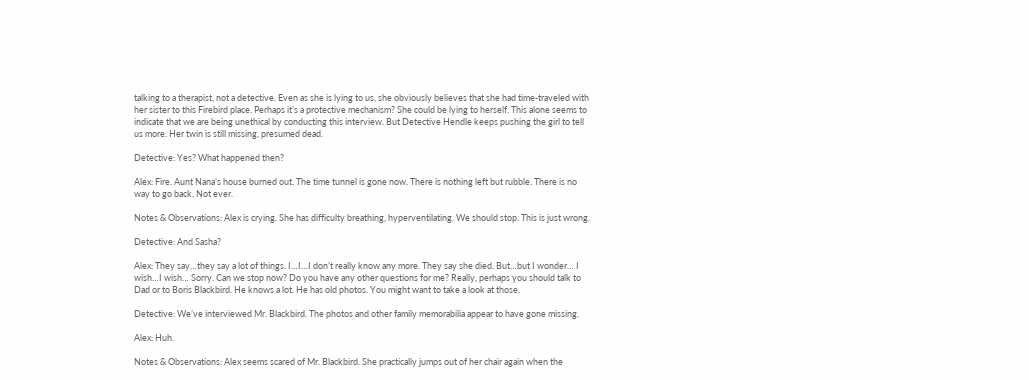talking to a therapist, not a detective. Even as she is lying to us, she obviously believes that she had time-traveled with her sister to this Firebird place. Perhaps it’s a protective mechanism? She could be lying to herself. This alone seems to indicate that we are being unethical by conducting this interview. But Detective Hendle keeps pushing the girl to tell us more. Her twin is still missing, presumed dead.

Detective: Yes? What happened then?

Alex: Fire. Aunt Nana’s house burned out. The time tunnel is gone now. There is nothing left but rubble. There is no way to go back. Not ever.

Notes & Observations: Alex is crying. She has difficulty breathing, hyperventilating. We should stop. This is just wrong.

Detective: And Sasha?

Alex: They say…they say a lot of things. I…I…I don’t really know any more. They say she died. But…but I wonder… I wish…I wish… Sorry. Can we stop now? Do you have any other questions for me? Really, perhaps you should talk to Dad or to Boris Blackbird. He knows a lot. He has old photos. You might want to take a look at those.

Detective: We’ve interviewed Mr. Blackbird. The photos and other family memorabilia appear to have gone missing.

Alex: Huh.

Notes & Observations: Alex seems scared of Mr. Blackbird. She practically jumps out of her chair again when the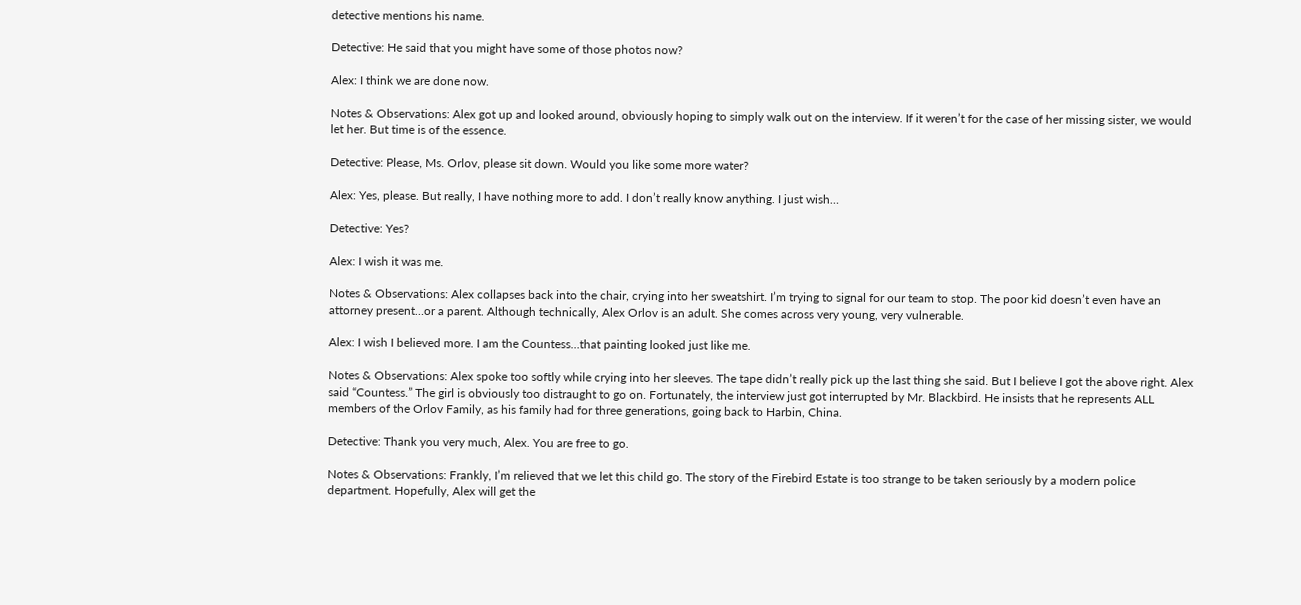detective mentions his name.

Detective: He said that you might have some of those photos now?

Alex: I think we are done now.

Notes & Observations: Alex got up and looked around, obviously hoping to simply walk out on the interview. If it weren’t for the case of her missing sister, we would let her. But time is of the essence.

Detective: Please, Ms. Orlov, please sit down. Would you like some more water?

Alex: Yes, please. But really, I have nothing more to add. I don’t really know anything. I just wish…

Detective: Yes?

Alex: I wish it was me.

Notes & Observations: Alex collapses back into the chair, crying into her sweatshirt. I’m trying to signal for our team to stop. The poor kid doesn’t even have an attorney present…or a parent. Although technically, Alex Orlov is an adult. She comes across very young, very vulnerable.

Alex: I wish I believed more. I am the Countess…that painting looked just like me.

Notes & Observations: Alex spoke too softly while crying into her sleeves. The tape didn’t really pick up the last thing she said. But I believe I got the above right. Alex said “Countess.” The girl is obviously too distraught to go on. Fortunately, the interview just got interrupted by Mr. Blackbird. He insists that he represents ALL members of the Orlov Family, as his family had for three generations, going back to Harbin, China.

Detective: Thank you very much, Alex. You are free to go.

Notes & Observations: Frankly, I’m relieved that we let this child go. The story of the Firebird Estate is too strange to be taken seriously by a modern police department. Hopefully, Alex will get the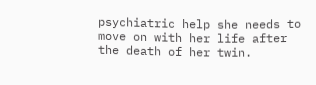psychiatric help she needs to move on with her life after the death of her twin.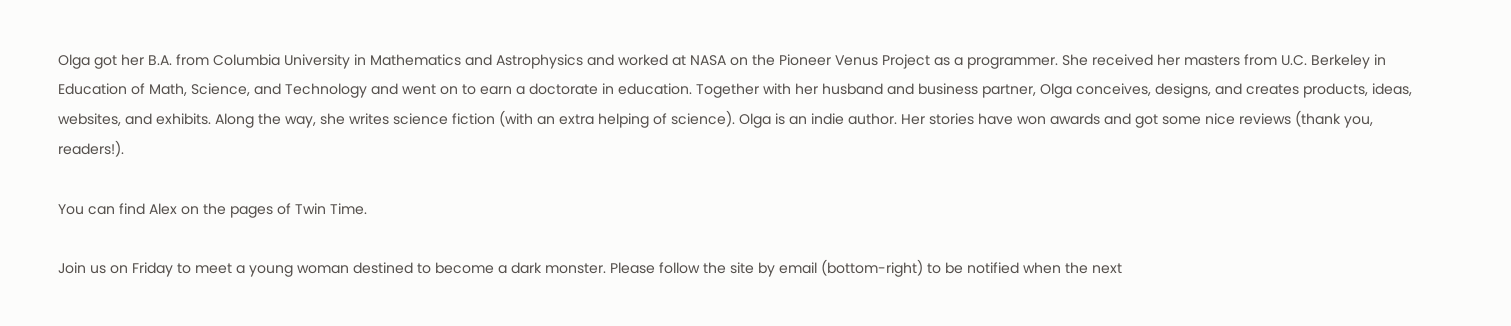Olga got her B.A. from Columbia University in Mathematics and Astrophysics and worked at NASA on the Pioneer Venus Project as a programmer. She received her masters from U.C. Berkeley in Education of Math, Science, and Technology and went on to earn a doctorate in education. Together with her husband and business partner, Olga conceives, designs, and creates products, ideas, websites, and exhibits. Along the way, she writes science fiction (with an extra helping of science). Olga is an indie author. Her stories have won awards and got some nice reviews (thank you, readers!).

You can find Alex on the pages of Twin Time.

Join us on Friday to meet a young woman destined to become a dark monster. Please follow the site by email (bottom-right) to be notified when the next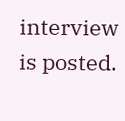interview is posted.